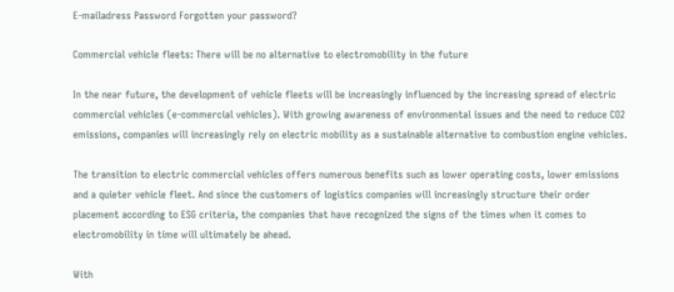E-mailadress Password Forgotten your password?

Commercial vehicle fleets: There will be no alternative to electromobility in the future

In the near future, the development of vehicle fleets will be increasingly influenced by the increasing spread of electric commercial vehicles (e-commercial vehicles). With growing awareness of environmental issues and the need to reduce CO2 emissions, companies will increasingly rely on electric mobility as a sustainable alternative to combustion engine vehicles.

The transition to electric commercial vehicles offers numerous benefits such as lower operating costs, lower emissions and a quieter vehicle fleet. And since the customers of logistics companies will increasingly structure their order placement according to ESG criteria, the companies that have recognized the signs of the times when it comes to electromobility in time will ultimately be ahead.

With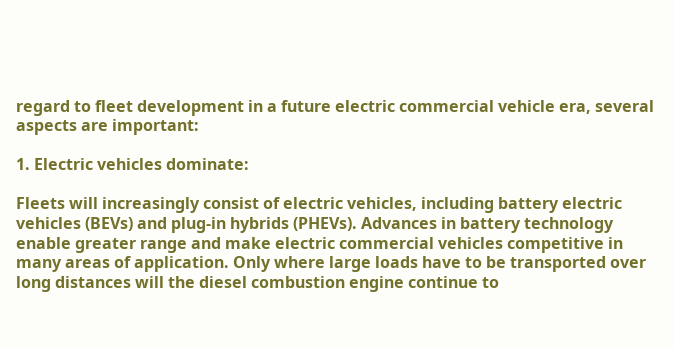regard to fleet development in a future electric commercial vehicle era, several aspects are important:

1. Electric vehicles dominate:

Fleets will increasingly consist of electric vehicles, including battery electric vehicles (BEVs) and plug-in hybrids (PHEVs). Advances in battery technology enable greater range and make electric commercial vehicles competitive in many areas of application. Only where large loads have to be transported over long distances will the diesel combustion engine continue to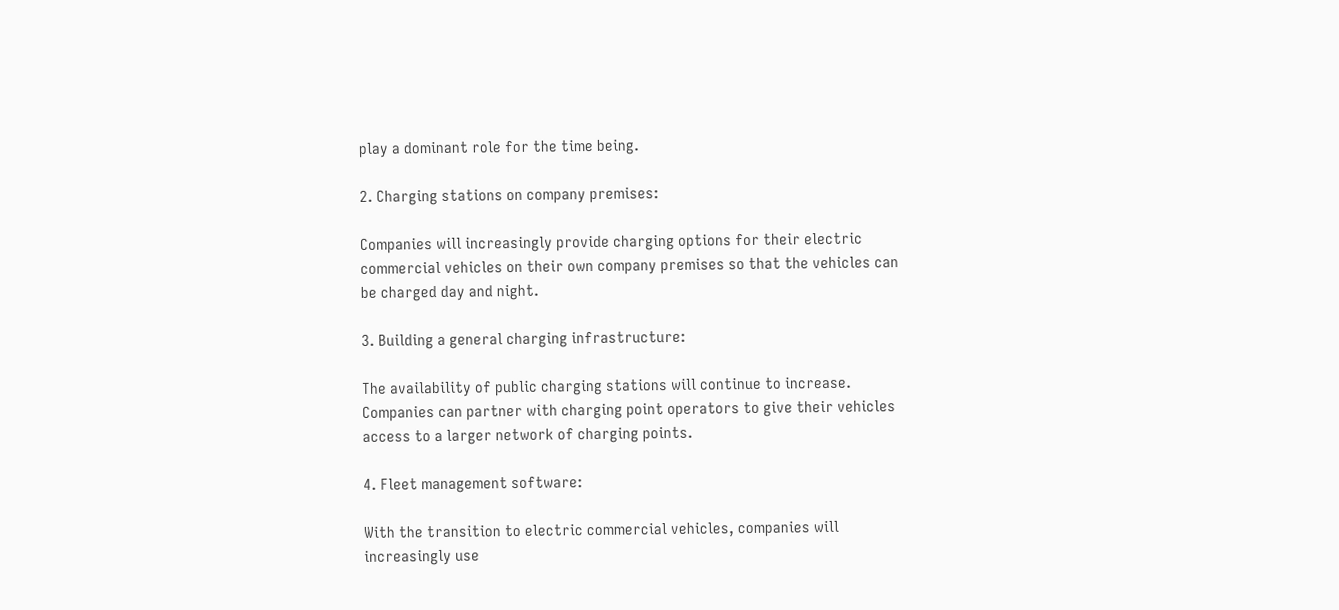play a dominant role for the time being.

2. Charging stations on company premises:

Companies will increasingly provide charging options for their electric commercial vehicles on their own company premises so that the vehicles can be charged day and night.

3. Building a general charging infrastructure:

The availability of public charging stations will continue to increase. Companies can partner with charging point operators to give their vehicles access to a larger network of charging points.

4. Fleet management software:

With the transition to electric commercial vehicles, companies will increasingly use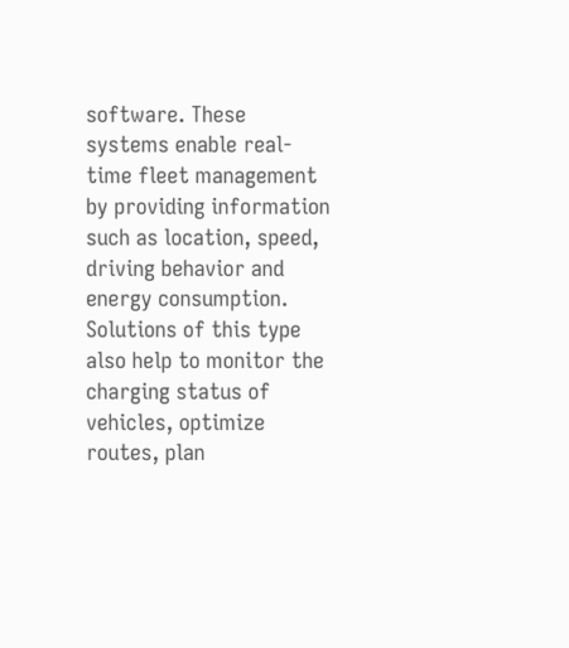software. These systems enable real-time fleet management by providing information such as location, speed, driving behavior and energy consumption. Solutions of this type also help to monitor the charging status of vehicles, optimize routes, plan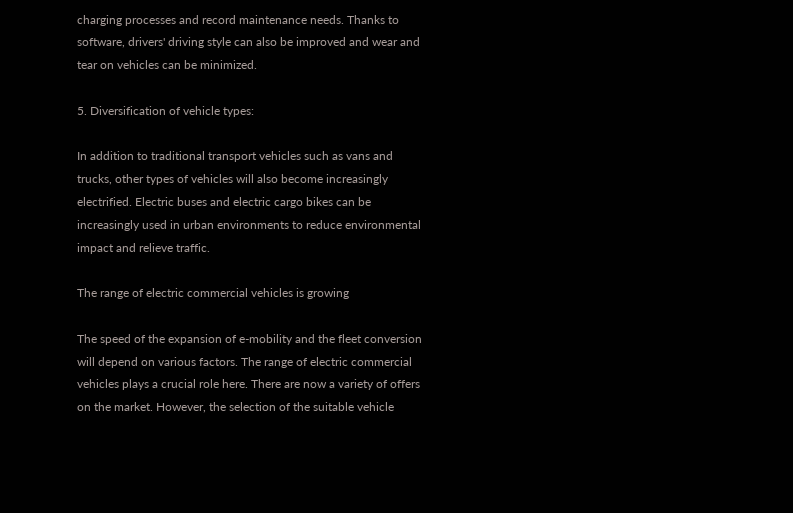charging processes and record maintenance needs. Thanks to software, drivers' driving style can also be improved and wear and tear on vehicles can be minimized.

5. Diversification of vehicle types:

In addition to traditional transport vehicles such as vans and trucks, other types of vehicles will also become increasingly electrified. Electric buses and electric cargo bikes can be increasingly used in urban environments to reduce environmental impact and relieve traffic.

The range of electric commercial vehicles is growing

The speed of the expansion of e-mobility and the fleet conversion will depend on various factors. The range of electric commercial vehicles plays a crucial role here. There are now a variety of offers on the market. However, the selection of the suitable vehicle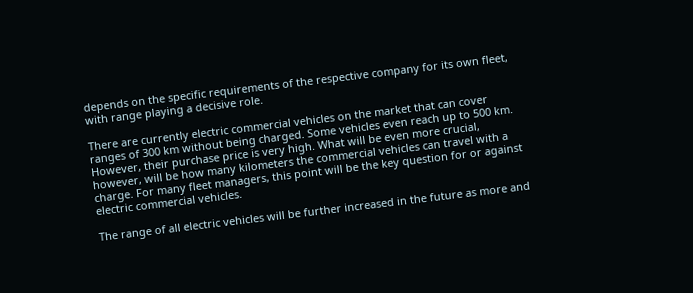depends on the specific requirements of the respective company for its own fleet, with range playing a decisive role.

There are currently electric commercial vehicles on the market that can cover ranges of 300 km without being charged. Some vehicles even reach up to 500 km. However, their purchase price is very high. What will be even more crucial, however, will be how many kilometers the commercial vehicles can travel with a charge. For many fleet managers, this point will be the key question for or against electric commercial vehicles.

The range of all electric vehicles will be further increased in the future as more and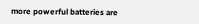more powerful batteries are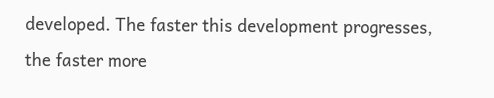developed. The faster this development progresses, the faster more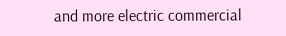and more electric commercial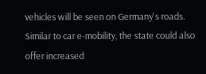vehicles will be seen on Germany's roads. Similar to car e-mobility, the state could also offer increased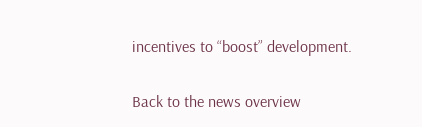incentives to “boost” development.

Back to the news overview